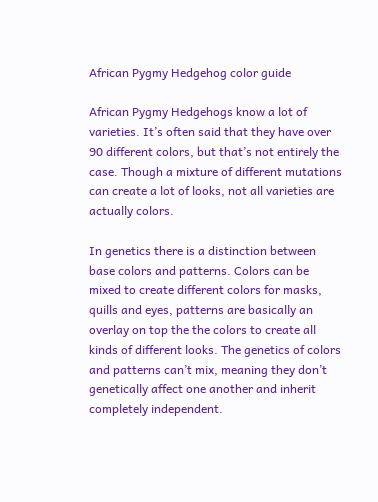African Pygmy Hedgehog color guide

African Pygmy Hedgehogs know a lot of varieties. It’s often said that they have over 90 different colors, but that’s not entirely the case. Though a mixture of different mutations can create a lot of looks, not all varieties are actually colors.

In genetics there is a distinction between base colors and patterns. Colors can be mixed to create different colors for masks, quills and eyes, patterns are basically an overlay on top the the colors to create all kinds of different looks. The genetics of colors and patterns can’t mix, meaning they don’t genetically affect one another and inherit completely independent.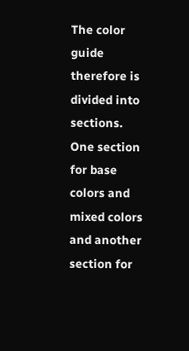The color guide therefore is divided into sections. One section for base colors and mixed colors and another section for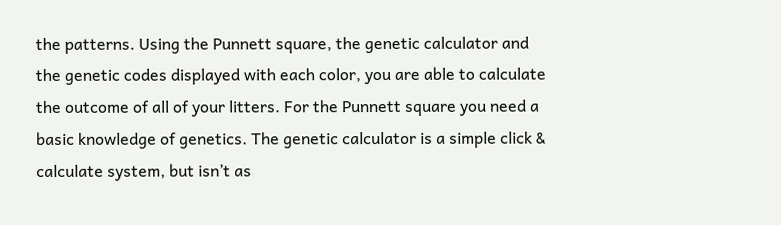the patterns. Using the Punnett square, the genetic calculator and the genetic codes displayed with each color, you are able to calculate the outcome of all of your litters. For the Punnett square you need a basic knowledge of genetics. The genetic calculator is a simple click & calculate system, but isn’t as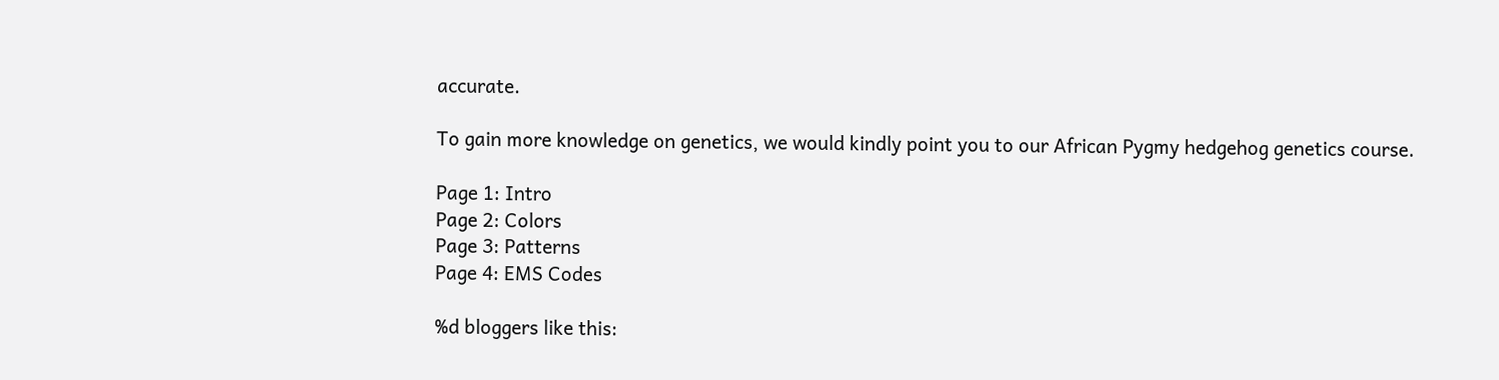accurate.

To gain more knowledge on genetics, we would kindly point you to our African Pygmy hedgehog genetics course.

Page 1: Intro
Page 2: Colors
Page 3: Patterns
Page 4: EMS Codes

%d bloggers like this: